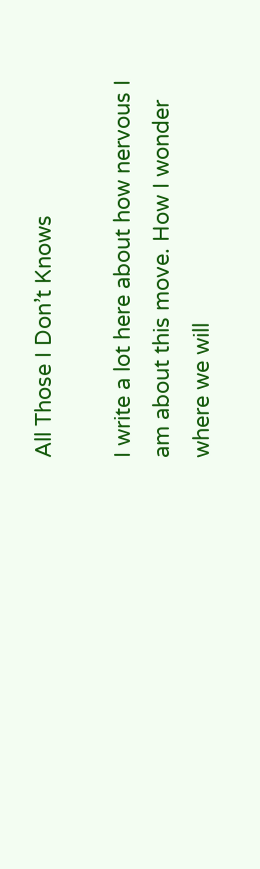All Those I Don’t Knows

I write a lot here about how nervous I am about this move. How I wonder where we will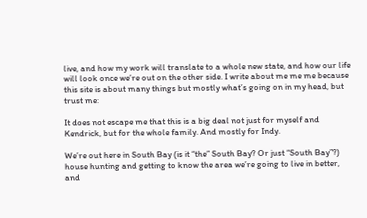live, and how my work will translate to a whole new state, and how our life will look once we’re out on the other side. I write about me me me because this site is about many things but mostly what’s going on in my head, but trust me:

It does not escape me that this is a big deal not just for myself and Kendrick, but for the whole family. And mostly for Indy.

We’re out here in South Bay (is it “the” South Bay? Or just “South Bay”?) house hunting and getting to know the area we’re going to live in better, and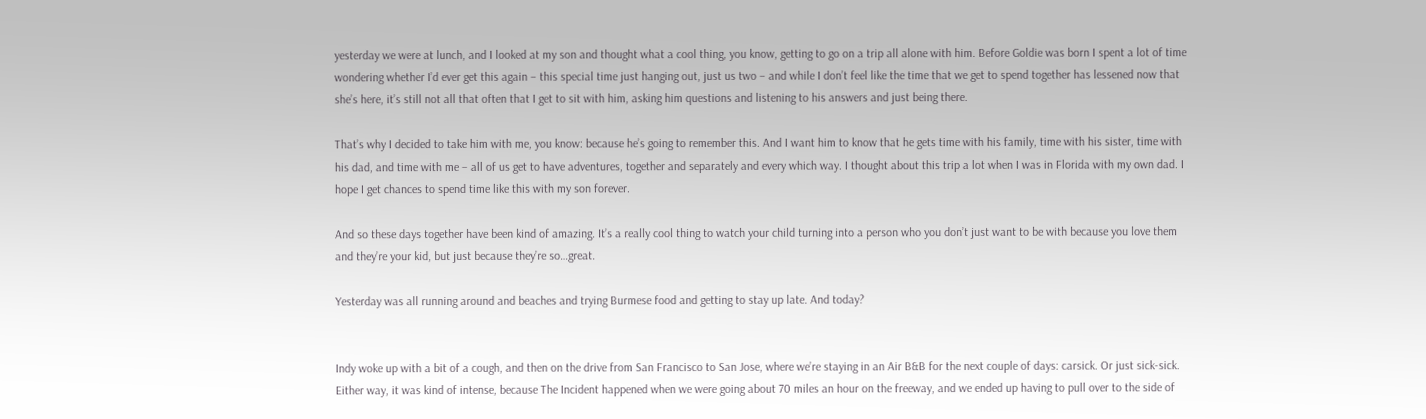yesterday we were at lunch, and I looked at my son and thought what a cool thing, you know, getting to go on a trip all alone with him. Before Goldie was born I spent a lot of time wondering whether I’d ever get this again – this special time just hanging out, just us two – and while I don’t feel like the time that we get to spend together has lessened now that she’s here, it’s still not all that often that I get to sit with him, asking him questions and listening to his answers and just being there.

That’s why I decided to take him with me, you know: because he’s going to remember this. And I want him to know that he gets time with his family, time with his sister, time with his dad, and time with me – all of us get to have adventures, together and separately and every which way. I thought about this trip a lot when I was in Florida with my own dad. I hope I get chances to spend time like this with my son forever.

And so these days together have been kind of amazing. It’s a really cool thing to watch your child turning into a person who you don’t just want to be with because you love them and they’re your kid, but just because they’re so…great.

Yesterday was all running around and beaches and trying Burmese food and getting to stay up late. And today?


Indy woke up with a bit of a cough, and then on the drive from San Francisco to San Jose, where we’re staying in an Air B&B for the next couple of days: carsick. Or just sick-sick. Either way, it was kind of intense, because The Incident happened when we were going about 70 miles an hour on the freeway, and we ended up having to pull over to the side of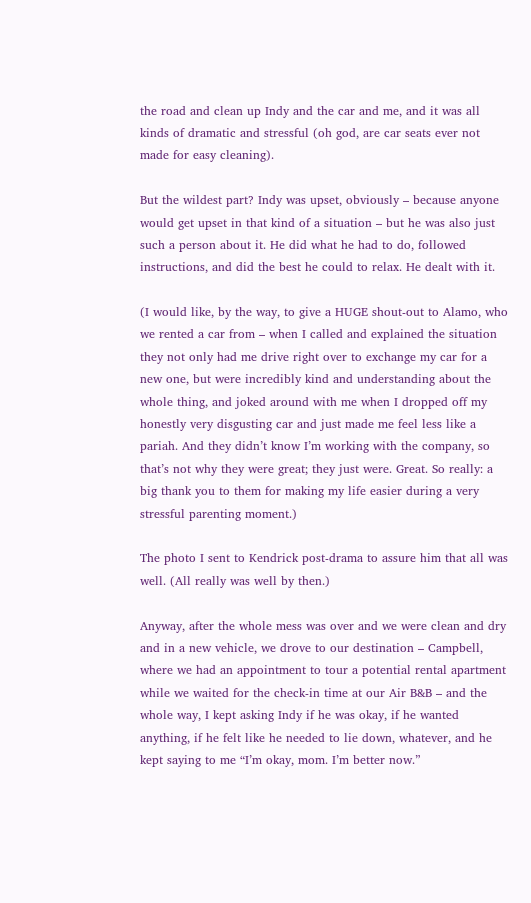the road and clean up Indy and the car and me, and it was all kinds of dramatic and stressful (oh god, are car seats ever not made for easy cleaning).

But the wildest part? Indy was upset, obviously – because anyone would get upset in that kind of a situation – but he was also just such a person about it. He did what he had to do, followed instructions, and did the best he could to relax. He dealt with it.

(I would like, by the way, to give a HUGE shout-out to Alamo, who we rented a car from – when I called and explained the situation they not only had me drive right over to exchange my car for a new one, but were incredibly kind and understanding about the whole thing, and joked around with me when I dropped off my honestly very disgusting car and just made me feel less like a pariah. And they didn’t know I’m working with the company, so that’s not why they were great; they just were. Great. So really: a big thank you to them for making my life easier during a very stressful parenting moment.)

The photo I sent to Kendrick post-drama to assure him that all was well. (All really was well by then.)

Anyway, after the whole mess was over and we were clean and dry and in a new vehicle, we drove to our destination – Campbell, where we had an appointment to tour a potential rental apartment while we waited for the check-in time at our Air B&B – and the whole way, I kept asking Indy if he was okay, if he wanted anything, if he felt like he needed to lie down, whatever, and he kept saying to me “I’m okay, mom. I’m better now.”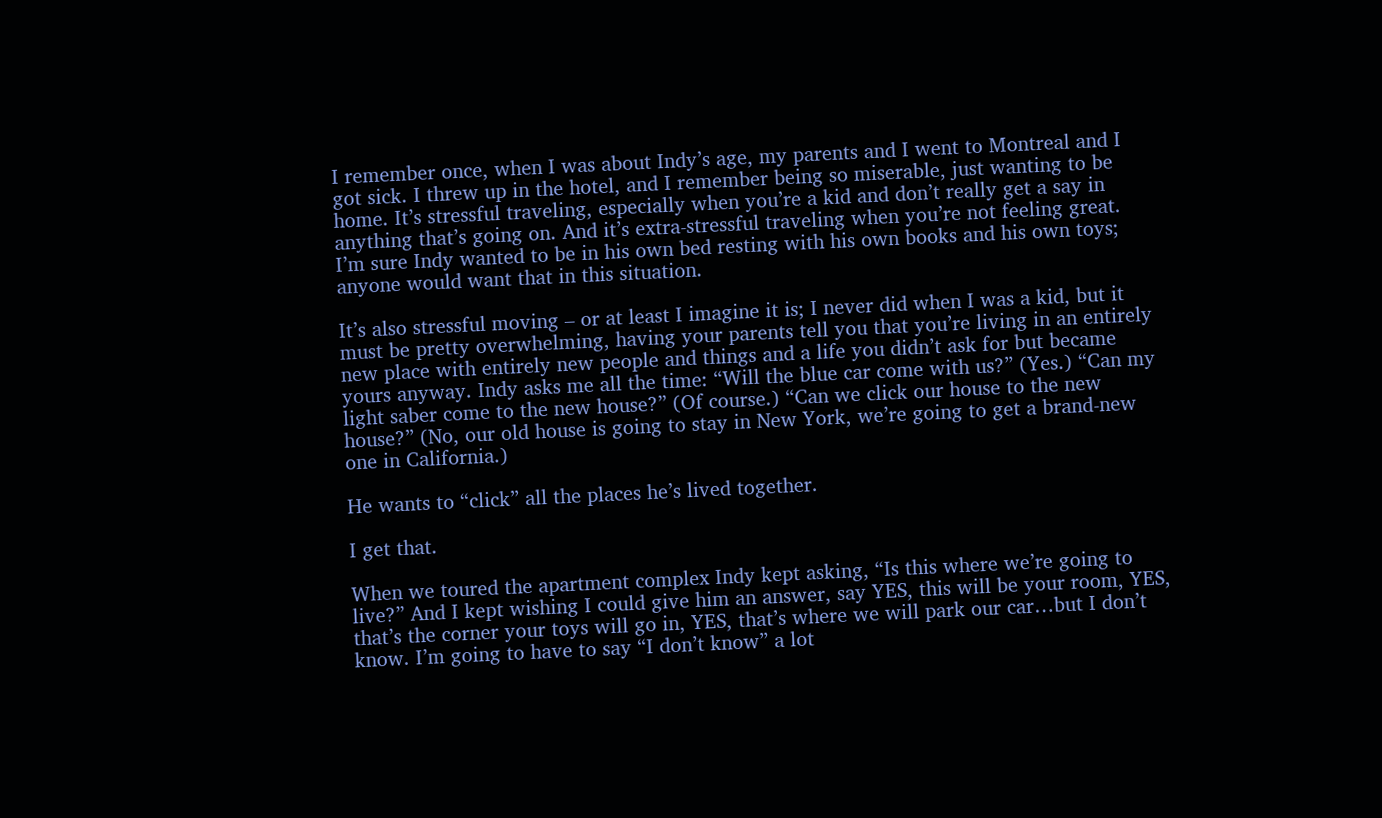I remember once, when I was about Indy’s age, my parents and I went to Montreal and I got sick. I threw up in the hotel, and I remember being so miserable, just wanting to be home. It’s stressful traveling, especially when you’re a kid and don’t really get a say in anything that’s going on. And it’s extra-stressful traveling when you’re not feeling great. I’m sure Indy wanted to be in his own bed resting with his own books and his own toys; anyone would want that in this situation.

It’s also stressful moving – or at least I imagine it is; I never did when I was a kid, but it must be pretty overwhelming, having your parents tell you that you’re living in an entirely new place with entirely new people and things and a life you didn’t ask for but became yours anyway. Indy asks me all the time: “Will the blue car come with us?” (Yes.) “Can my light saber come to the new house?” (Of course.) “Can we click our house to the new house?” (No, our old house is going to stay in New York, we’re going to get a brand-new one in California.)

He wants to “click” all the places he’s lived together.

I get that.

When we toured the apartment complex Indy kept asking, “Is this where we’re going to live?” And I kept wishing I could give him an answer, say YES, this will be your room, YES, that’s the corner your toys will go in, YES, that’s where we will park our car…but I don’t know. I’m going to have to say “I don’t know” a lot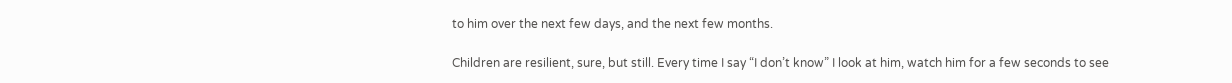to him over the next few days, and the next few months.

Children are resilient, sure, but still. Every time I say “I don’t know” I look at him, watch him for a few seconds to see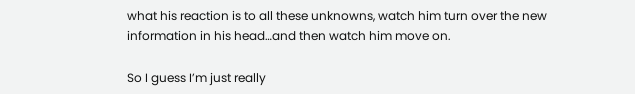what his reaction is to all these unknowns, watch him turn over the new information in his head…and then watch him move on.

So I guess I’m just really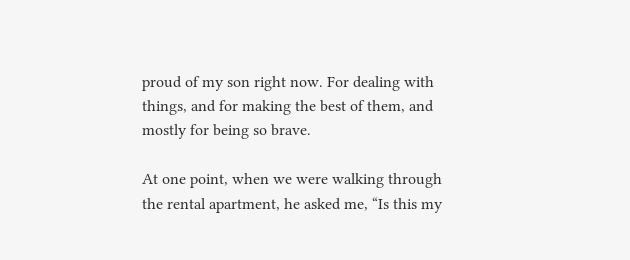proud of my son right now. For dealing with things, and for making the best of them, and mostly for being so brave.

At one point, when we were walking through the rental apartment, he asked me, “Is this my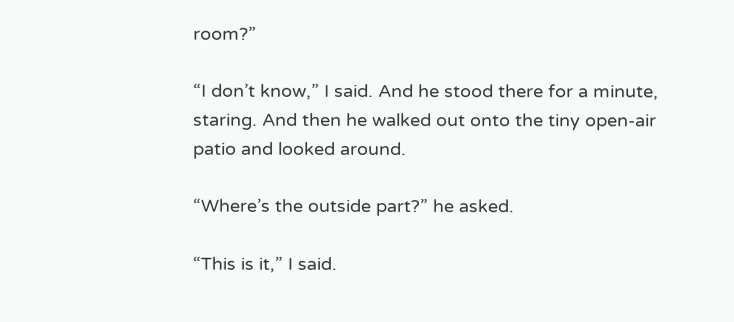room?”

“I don’t know,” I said. And he stood there for a minute, staring. And then he walked out onto the tiny open-air patio and looked around.

“Where’s the outside part?” he asked.

“This is it,” I said.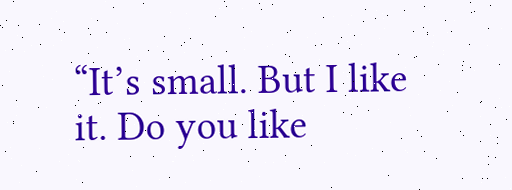“It’s small. But I like it. Do you like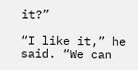it?”

“I like it,” he said. “We can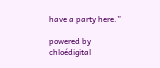have a party here.”

powered by chloédigital